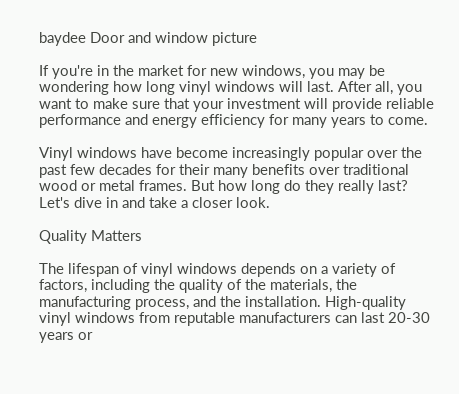baydee Door and window picture

If you're in the market for new windows, you may be wondering how long vinyl windows will last. After all, you want to make sure that your investment will provide reliable performance and energy efficiency for many years to come.

Vinyl windows have become increasingly popular over the past few decades for their many benefits over traditional wood or metal frames. But how long do they really last? Let's dive in and take a closer look.

Quality Matters

The lifespan of vinyl windows depends on a variety of factors, including the quality of the materials, the manufacturing process, and the installation. High-quality vinyl windows from reputable manufacturers can last 20-30 years or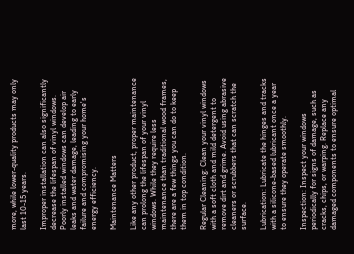more, while lower-quality products may only last 10-15 years.

Improper installation can also significantly decrease the lifespan of vinyl windows. Poorly installed windows can develop air leaks and water damage, leading to early failure and compromising your home's energy efficiency.

Maintenance Matters

Like any other product, proper maintenance can prolong the lifespan of your vinyl windows. While they require less maintenance than traditional wood frames, there are a few things you can do to keep them in top condition.

Regular Cleaning: Clean your vinyl windows with a soft cloth and mild detergent to remove dirt and grime. Avoid using abrasive cleaners or scrubbers that can scratch the surface.

Lubrication: Lubricate the hinges and tracks with a silicone-based lubricant once a year to ensure they operate smoothly.

Inspection: Inspect your windows periodically for signs of damage, such as cracks, chips, or warping. Replace any damaged components to ensure optimal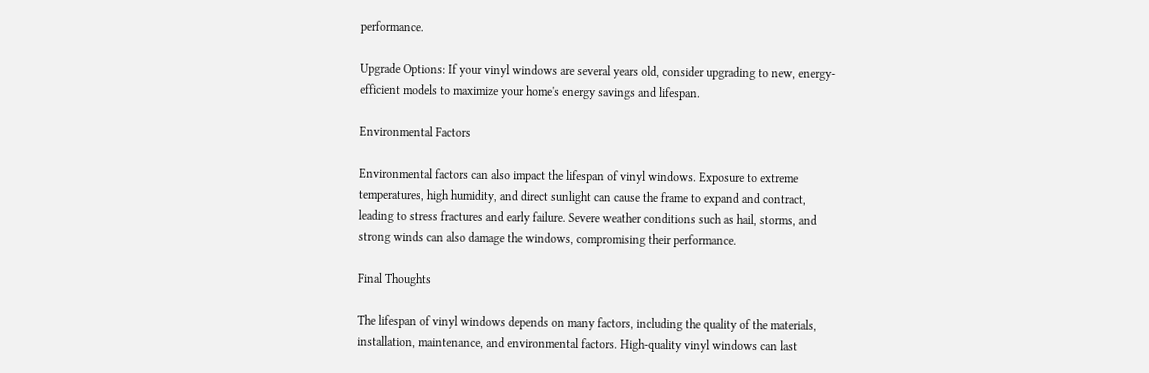performance.

Upgrade Options: If your vinyl windows are several years old, consider upgrading to new, energy-efficient models to maximize your home's energy savings and lifespan.

Environmental Factors

Environmental factors can also impact the lifespan of vinyl windows. Exposure to extreme temperatures, high humidity, and direct sunlight can cause the frame to expand and contract, leading to stress fractures and early failure. Severe weather conditions such as hail, storms, and strong winds can also damage the windows, compromising their performance.

Final Thoughts

The lifespan of vinyl windows depends on many factors, including the quality of the materials, installation, maintenance, and environmental factors. High-quality vinyl windows can last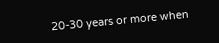20-30 years or more when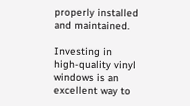properly installed and maintained.

Investing in high-quality vinyl windows is an excellent way to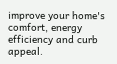improve your home's comfort, energy efficiency and curb appeal.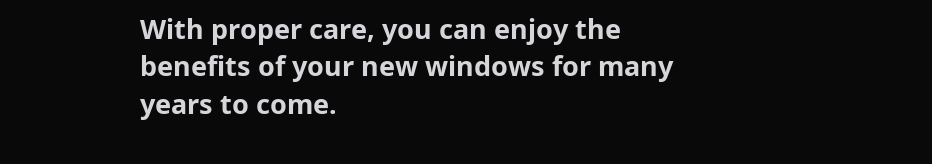With proper care, you can enjoy the benefits of your new windows for many years to come.